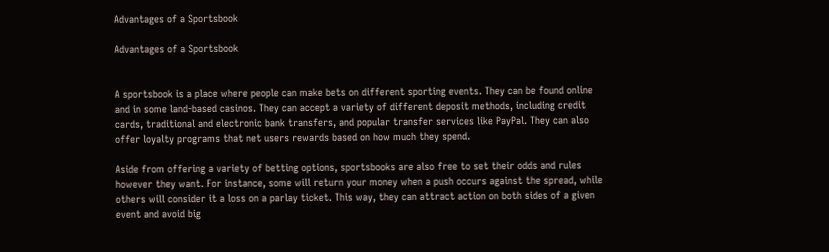Advantages of a Sportsbook

Advantages of a Sportsbook


A sportsbook is a place where people can make bets on different sporting events. They can be found online and in some land-based casinos. They can accept a variety of different deposit methods, including credit cards, traditional and electronic bank transfers, and popular transfer services like PayPal. They can also offer loyalty programs that net users rewards based on how much they spend.

Aside from offering a variety of betting options, sportsbooks are also free to set their odds and rules however they want. For instance, some will return your money when a push occurs against the spread, while others will consider it a loss on a parlay ticket. This way, they can attract action on both sides of a given event and avoid big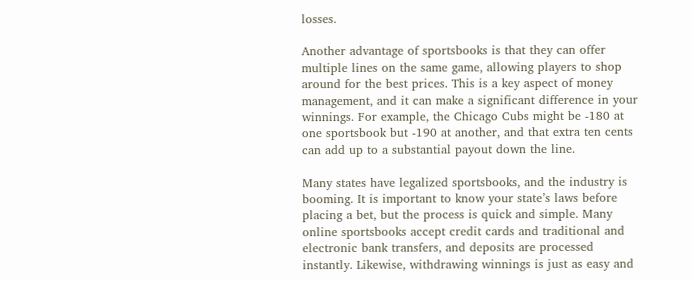losses.

Another advantage of sportsbooks is that they can offer multiple lines on the same game, allowing players to shop around for the best prices. This is a key aspect of money management, and it can make a significant difference in your winnings. For example, the Chicago Cubs might be -180 at one sportsbook but -190 at another, and that extra ten cents can add up to a substantial payout down the line.

Many states have legalized sportsbooks, and the industry is booming. It is important to know your state’s laws before placing a bet, but the process is quick and simple. Many online sportsbooks accept credit cards and traditional and electronic bank transfers, and deposits are processed instantly. Likewise, withdrawing winnings is just as easy and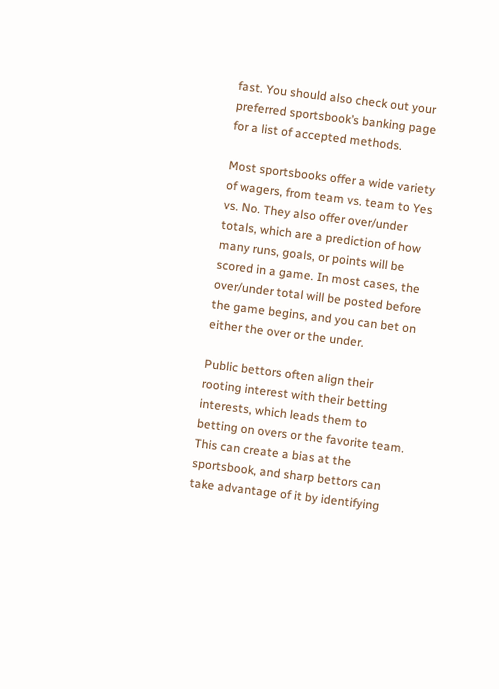fast. You should also check out your preferred sportsbook’s banking page for a list of accepted methods.

Most sportsbooks offer a wide variety of wagers, from team vs. team to Yes vs. No. They also offer over/under totals, which are a prediction of how many runs, goals, or points will be scored in a game. In most cases, the over/under total will be posted before the game begins, and you can bet on either the over or the under.

Public bettors often align their rooting interest with their betting interests, which leads them to betting on overs or the favorite team. This can create a bias at the sportsbook, and sharp bettors can take advantage of it by identifying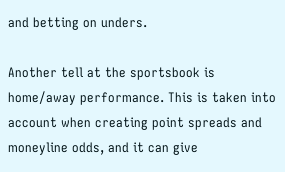and betting on unders.

Another tell at the sportsbook is home/away performance. This is taken into account when creating point spreads and moneyline odds, and it can give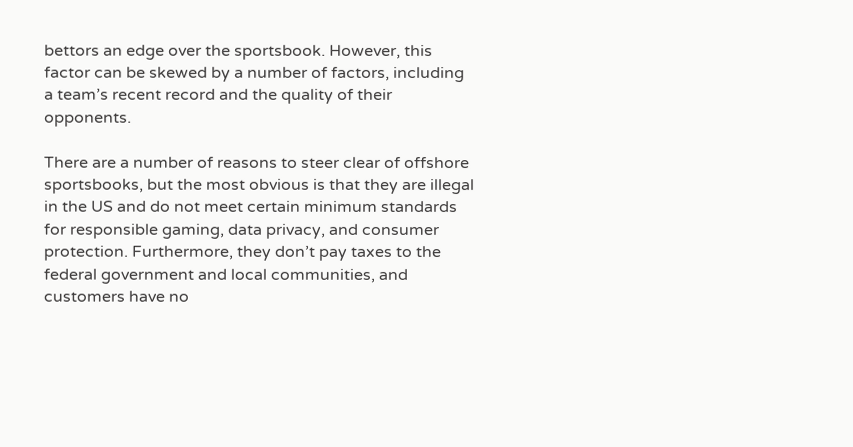bettors an edge over the sportsbook. However, this factor can be skewed by a number of factors, including a team’s recent record and the quality of their opponents.

There are a number of reasons to steer clear of offshore sportsbooks, but the most obvious is that they are illegal in the US and do not meet certain minimum standards for responsible gaming, data privacy, and consumer protection. Furthermore, they don’t pay taxes to the federal government and local communities, and customers have no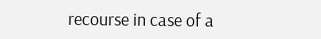recourse in case of a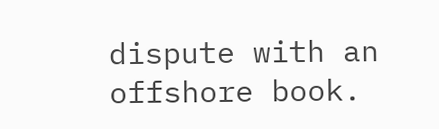dispute with an offshore book.